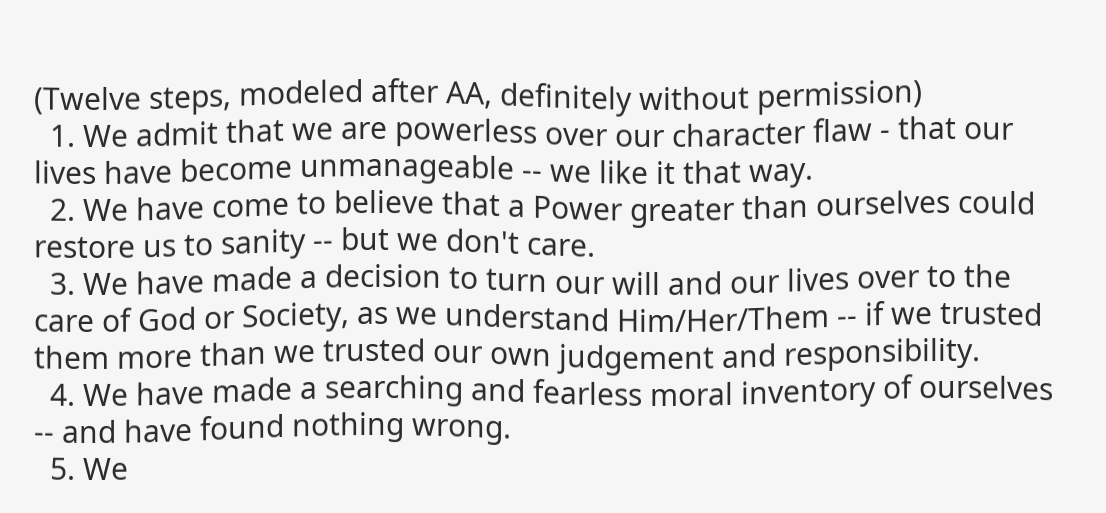(Twelve steps, modeled after AA, definitely without permission)
  1. We admit that we are powerless over our character flaw - that our lives have become unmanageable -- we like it that way.
  2. We have come to believe that a Power greater than ourselves could restore us to sanity -- but we don't care.
  3. We have made a decision to turn our will and our lives over to the care of God or Society, as we understand Him/Her/Them -- if we trusted them more than we trusted our own judgement and responsibility.
  4. We have made a searching and fearless moral inventory of ourselves -- and have found nothing wrong.
  5. We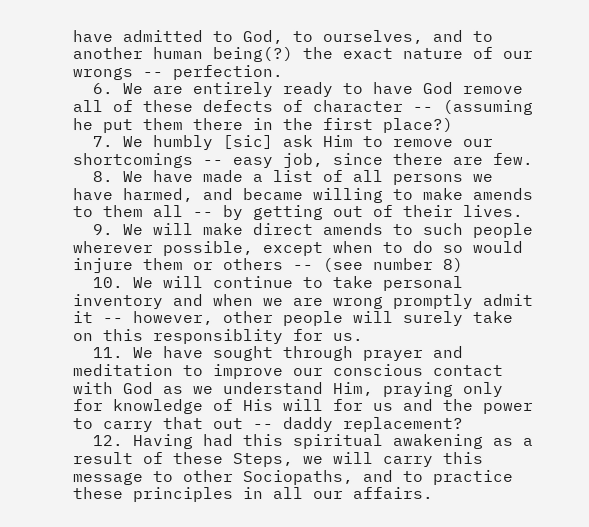have admitted to God, to ourselves, and to another human being(?) the exact nature of our wrongs -- perfection.
  6. We are entirely ready to have God remove all of these defects of character -- (assuming he put them there in the first place?)
  7. We humbly [sic] ask Him to remove our shortcomings -- easy job, since there are few.
  8. We have made a list of all persons we have harmed, and became willing to make amends to them all -- by getting out of their lives.
  9. We will make direct amends to such people wherever possible, except when to do so would injure them or others -- (see number 8)
  10. We will continue to take personal inventory and when we are wrong promptly admit it -- however, other people will surely take on this responsiblity for us.
  11. We have sought through prayer and meditation to improve our conscious contact with God as we understand Him, praying only for knowledge of His will for us and the power to carry that out -- daddy replacement?
  12. Having had this spiritual awakening as a result of these Steps, we will carry this message to other Sociopaths, and to practice these principles in all our affairs.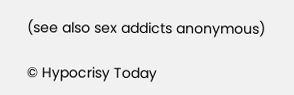(see also sex addicts anonymous)

© Hypocrisy Today